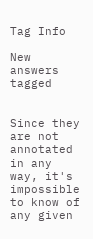Tag Info

New answers tagged


Since they are not annotated in any way, it's impossible to know of any given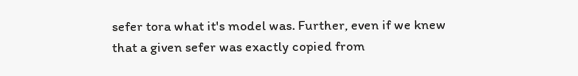sefer tora what it's model was. Further, even if we knew that a given sefer was exactly copied from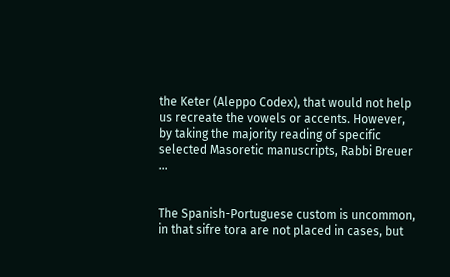the Keter (Aleppo Codex), that would not help us recreate the vowels or accents. However, by taking the majority reading of specific selected Masoretic manuscripts, Rabbi Breuer ...


The Spanish-Portuguese custom is uncommon, in that sifre tora are not placed in cases, but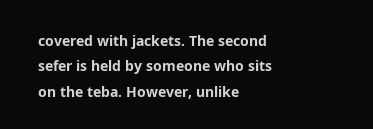covered with jackets. The second sefer is held by someone who sits on the teba. However, unlike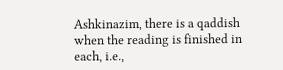Ashkinazim, there is a qaddish when the reading is finished in each, i.e.,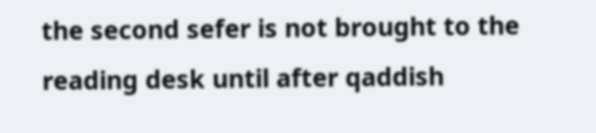the second sefer is not brought to the reading desk until after qaddish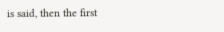is said, then the first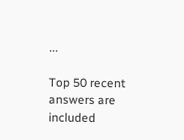...

Top 50 recent answers are included